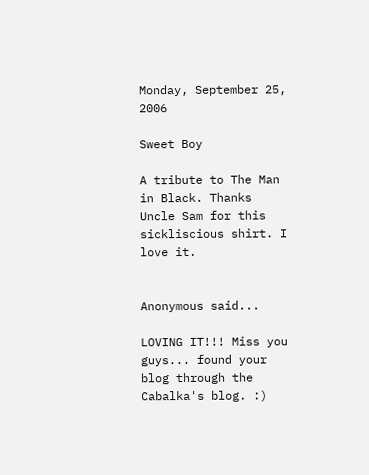Monday, September 25, 2006

Sweet Boy

A tribute to The Man in Black. Thanks Uncle Sam for this sickliscious shirt. I love it.


Anonymous said...

LOVING IT!!! Miss you guys... found your blog through the Cabalka's blog. :)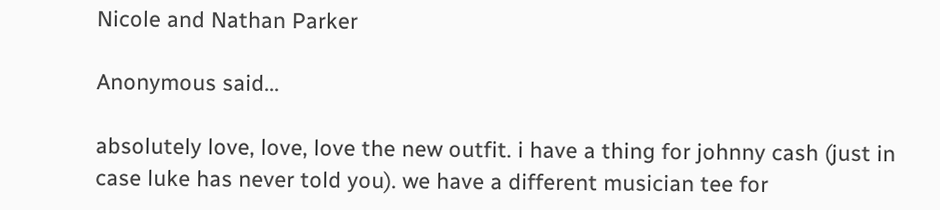Nicole and Nathan Parker

Anonymous said...

absolutely love, love, love the new outfit. i have a thing for johnny cash (just in case luke has never told you). we have a different musician tee for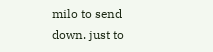milo to send down. just to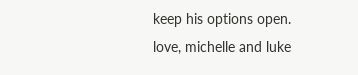keep his options open.
love, michelle and luke